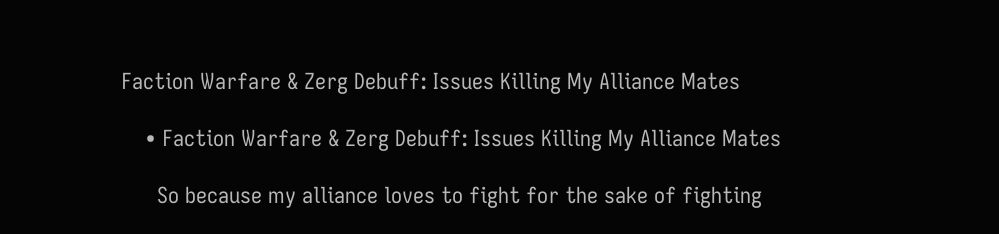Faction Warfare & Zerg Debuff: Issues Killing My Alliance Mates

    • Faction Warfare & Zerg Debuff: Issues Killing My Alliance Mates

      So because my alliance loves to fight for the sake of fighting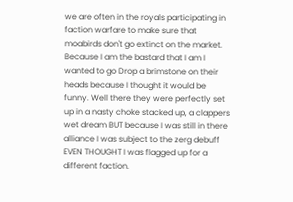we are often in the royals participating in faction warfare to make sure that moabirds don't go extinct on the market. Because I am the bastard that I am I wanted to go Drop a brimstone on their heads because I thought it would be funny. Well there they were perfectly set up in a nasty choke stacked up, a clappers wet dream BUT because I was still in there alliance I was subject to the zerg debuff EVEN THOUGHT I was flagged up for a different faction.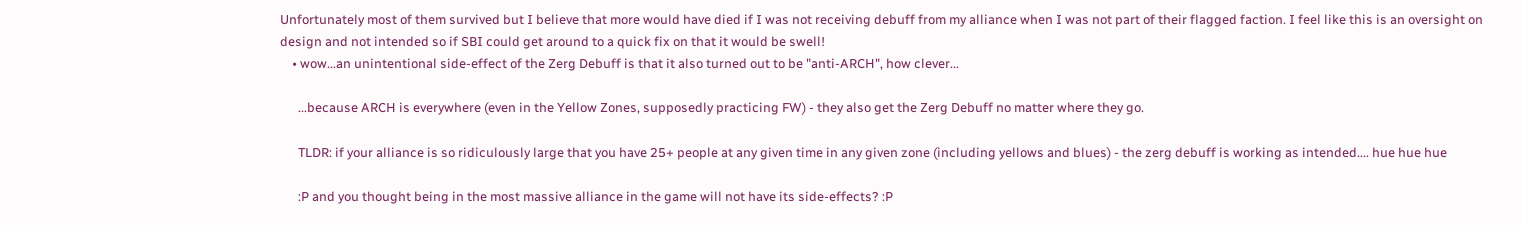Unfortunately most of them survived but I believe that more would have died if I was not receiving debuff from my alliance when I was not part of their flagged faction. I feel like this is an oversight on design and not intended so if SBI could get around to a quick fix on that it would be swell!
    • wow...an unintentional side-effect of the Zerg Debuff is that it also turned out to be "anti-ARCH", how clever...

      ...because ARCH is everywhere (even in the Yellow Zones, supposedly practicing FW) - they also get the Zerg Debuff no matter where they go.

      TLDR: if your alliance is so ridiculously large that you have 25+ people at any given time in any given zone (including yellows and blues) - the zerg debuff is working as intended.... hue hue hue

      :P and you thought being in the most massive alliance in the game will not have its side-effects? :P